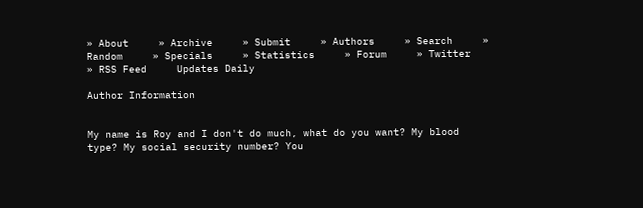» About     » Archive     » Submit     » Authors     » Search     » Random     » Specials     » Statistics     » Forum     » Twitter     » RSS Feed     Updates Daily

Author Information


My name is Roy and I don't do much, what do you want? My blood type? My social security number? You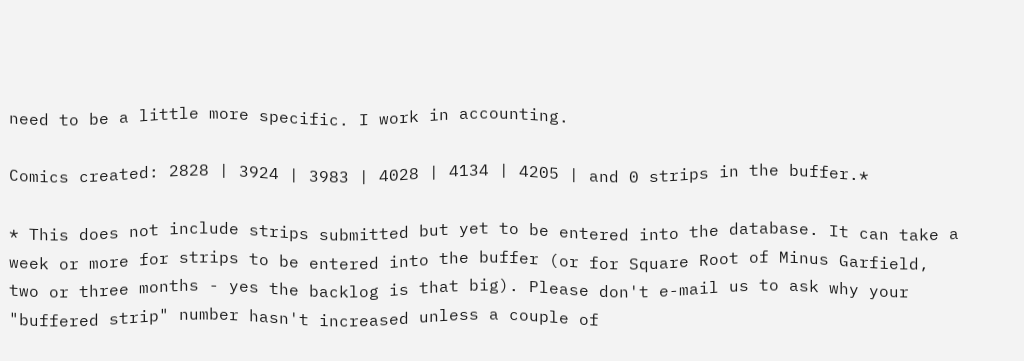need to be a little more specific. I work in accounting.

Comics created: 2828 | 3924 | 3983 | 4028 | 4134 | 4205 | and 0 strips in the buffer.*

* This does not include strips submitted but yet to be entered into the database. It can take a week or more for strips to be entered into the buffer (or for Square Root of Minus Garfield, two or three months - yes the backlog is that big). Please don't e-mail us to ask why your "buffered strip" number hasn't increased unless a couple of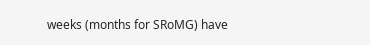weeks (months for SRoMG) have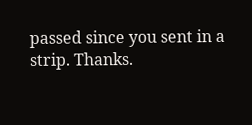passed since you sent in a strip. Thanks.